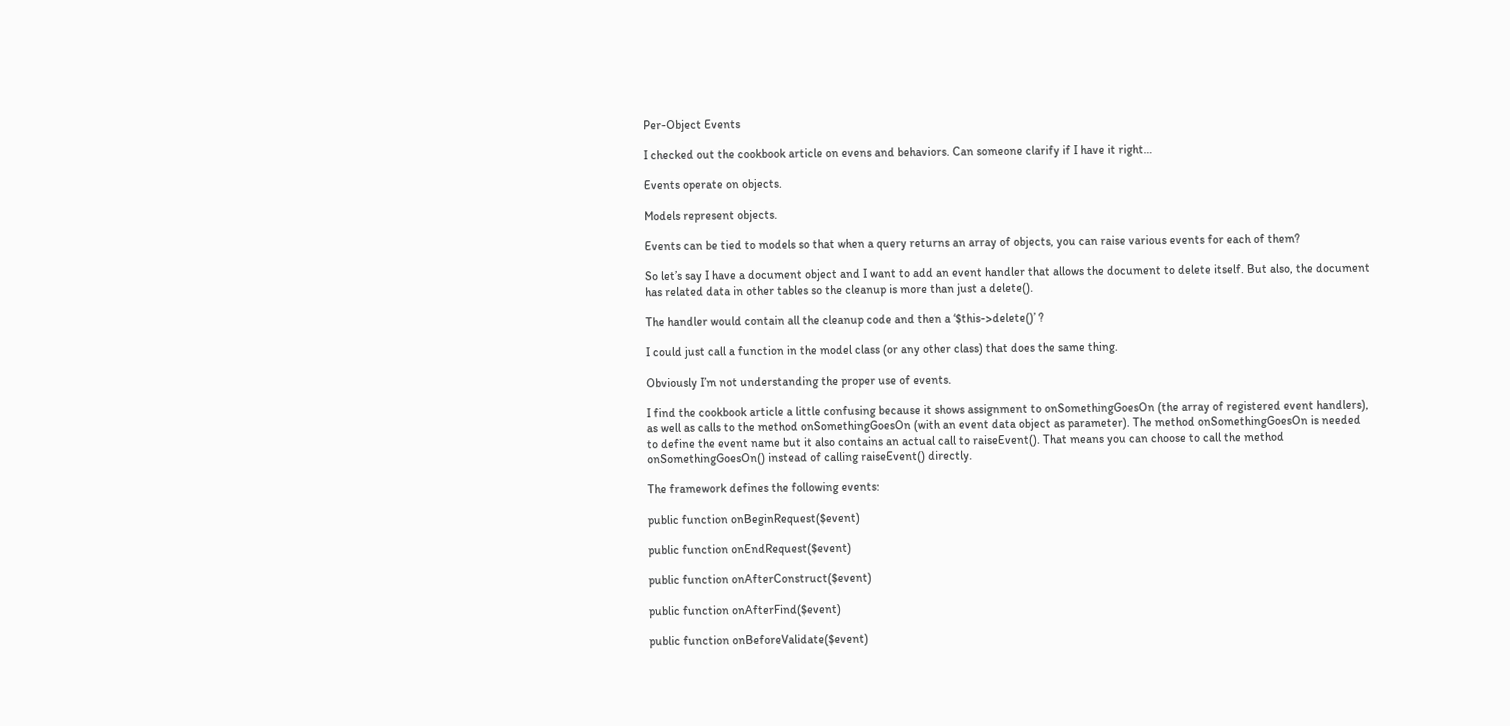Per-Object Events

I checked out the cookbook article on evens and behaviors. Can someone clarify if I have it right…

Events operate on objects.

Models represent objects.

Events can be tied to models so that when a query returns an array of objects, you can raise various events for each of them?

So let’s say I have a document object and I want to add an event handler that allows the document to delete itself. But also, the document has related data in other tables so the cleanup is more than just a delete().

The handler would contain all the cleanup code and then a ‘$this->delete()’ ?

I could just call a function in the model class (or any other class) that does the same thing.

Obviously I’m not understanding the proper use of events.

I find the cookbook article a little confusing because it shows assignment to onSomethingGoesOn (the array of registered event handlers), as well as calls to the method onSomethingGoesOn (with an event data object as parameter). The method onSomethingGoesOn is needed to define the event name but it also contains an actual call to raiseEvent(). That means you can choose to call the method onSomethingGoesOn() instead of calling raiseEvent() directly.

The framework defines the following events:

public function onBeginRequest($event)

public function onEndRequest($event)

public function onAfterConstruct($event)

public function onAfterFind($event)

public function onBeforeValidate($event)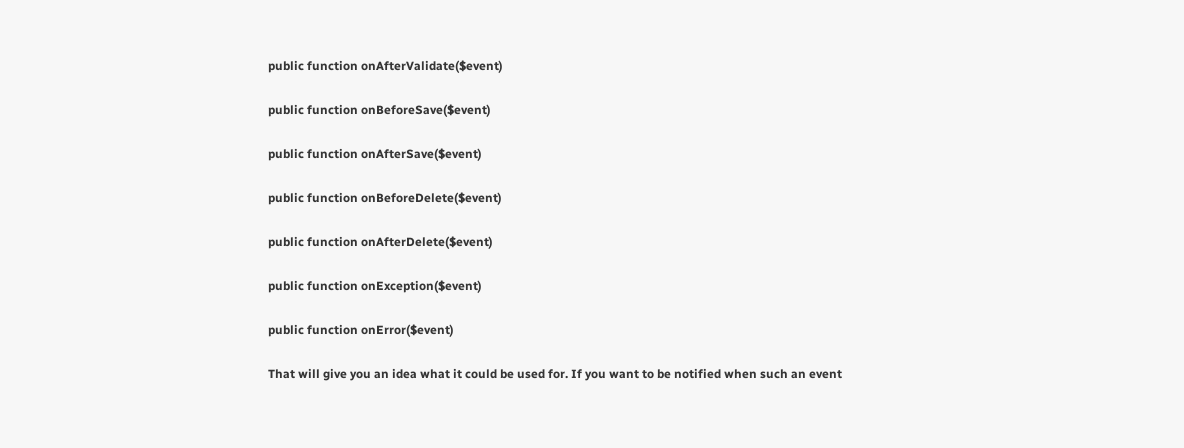public function onAfterValidate($event)

public function onBeforeSave($event)

public function onAfterSave($event)

public function onBeforeDelete($event)

public function onAfterDelete($event)

public function onException($event)

public function onError($event)

That will give you an idea what it could be used for. If you want to be notified when such an event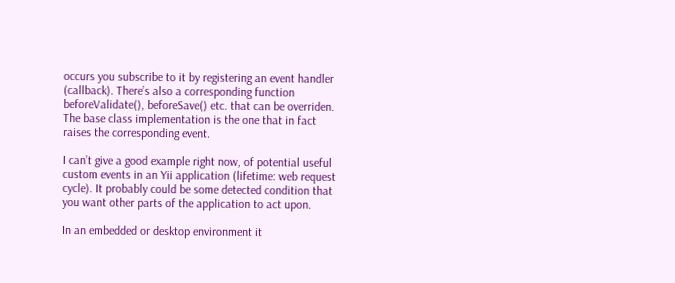occurs you subscribe to it by registering an event handler (callback). There’s also a corresponding function beforeValidate(), beforeSave() etc. that can be overriden. The base class implementation is the one that in fact raises the corresponding event.

I can’t give a good example right now, of potential useful custom events in an Yii application (lifetime: web request cycle). It probably could be some detected condition that you want other parts of the application to act upon.

In an embedded or desktop environment it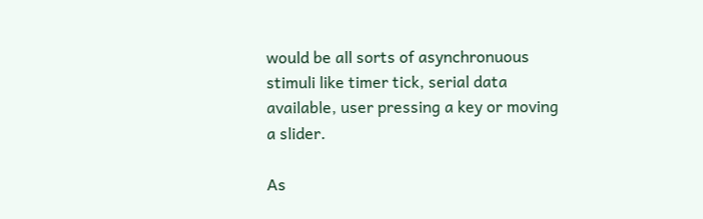would be all sorts of asynchronuous stimuli like timer tick, serial data available, user pressing a key or moving a slider.

As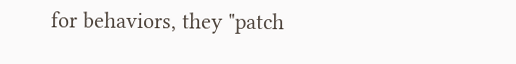for behaviors, they "patch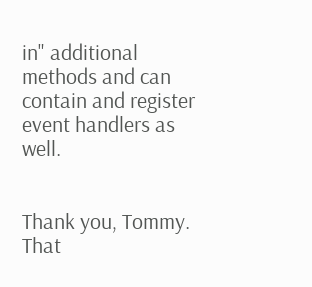in" additional methods and can contain and register event handlers as well.


Thank you, Tommy. That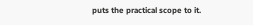puts the practical scope to it.